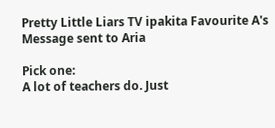Pretty Little Liars TV ipakita Favourite A's Message sent to Aria

Pick one:
A lot of teachers do. Just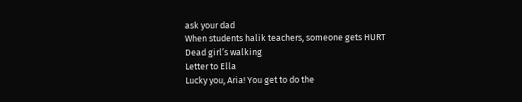ask your dad
When students halik teachers, someone gets HURT
Dead girl’s walking
Letter to Ella
Lucky you, Aria! You get to do the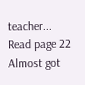teacher...
Read page 22
Almost got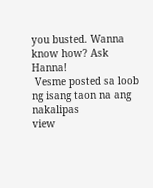you busted. Wanna know how? Ask Hanna!
 Vesme posted sa loob ng isang taon na ang nakalipas
view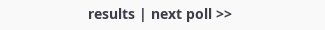results | next poll >>